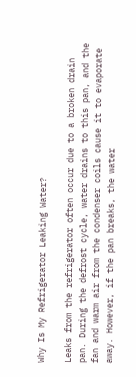Why Is My Refrigerator Leaking Water?

Leaks from the refrigerator often occur due to a broken drain pan. During the defrost cycle, water drains to this pan, and the fan and warm air from the condenser coils cause it to evaporate away. However, if the pan breaks, the water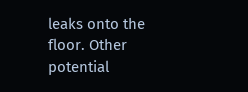leaks onto the floor. Other potential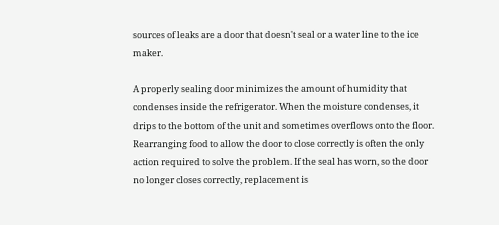sources of leaks are a door that doesn't seal or a water line to the ice maker.

A properly sealing door minimizes the amount of humidity that condenses inside the refrigerator. When the moisture condenses, it drips to the bottom of the unit and sometimes overflows onto the floor. Rearranging food to allow the door to close correctly is often the only action required to solve the problem. If the seal has worn, so the door no longer closes correctly, replacement is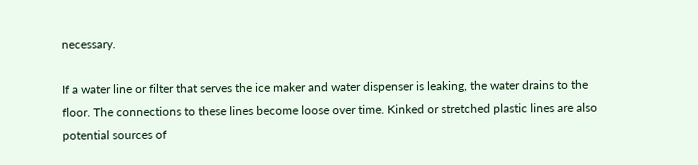necessary.

If a water line or filter that serves the ice maker and water dispenser is leaking, the water drains to the floor. The connections to these lines become loose over time. Kinked or stretched plastic lines are also potential sources of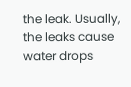the leak. Usually, the leaks cause water drops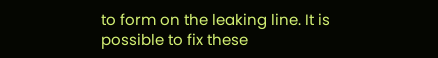to form on the leaking line. It is possible to fix these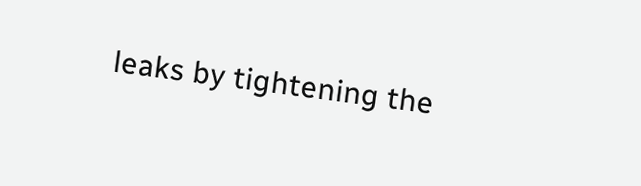leaks by tightening the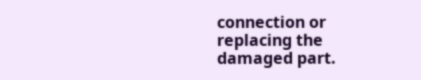connection or replacing the damaged part.